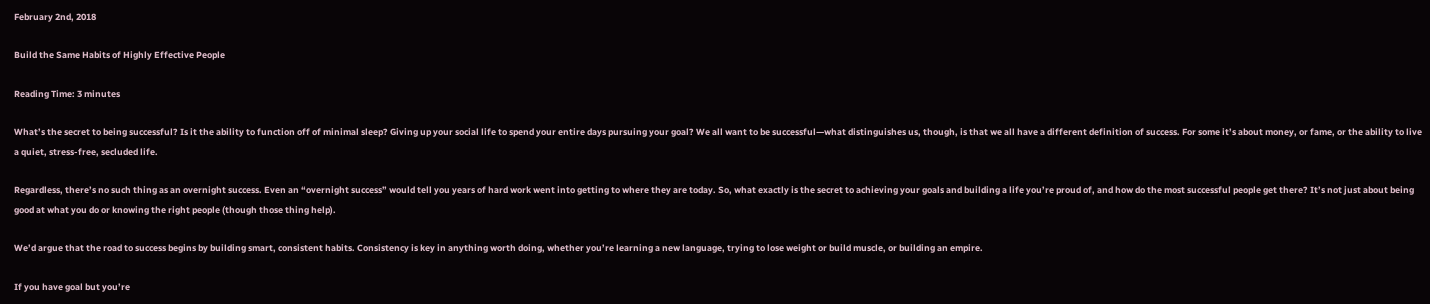February 2nd, 2018

Build the Same Habits of Highly Effective People

Reading Time: 3 minutes

What’s the secret to being successful? Is it the ability to function off of minimal sleep? Giving up your social life to spend your entire days pursuing your goal? We all want to be successful—what distinguishes us, though, is that we all have a different definition of success. For some it’s about money, or fame, or the ability to live a quiet, stress-free, secluded life.

Regardless, there’s no such thing as an overnight success. Even an “overnight success” would tell you years of hard work went into getting to where they are today. So, what exactly is the secret to achieving your goals and building a life you’re proud of, and how do the most successful people get there? It’s not just about being good at what you do or knowing the right people (though those thing help).

We’d argue that the road to success begins by building smart, consistent habits. Consistency is key in anything worth doing, whether you’re learning a new language, trying to lose weight or build muscle, or building an empire.

If you have goal but you’re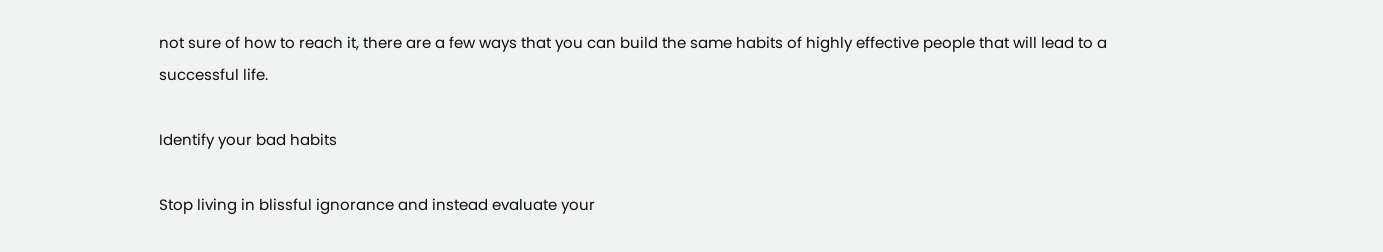not sure of how to reach it, there are a few ways that you can build the same habits of highly effective people that will lead to a successful life.

Identify your bad habits

Stop living in blissful ignorance and instead evaluate your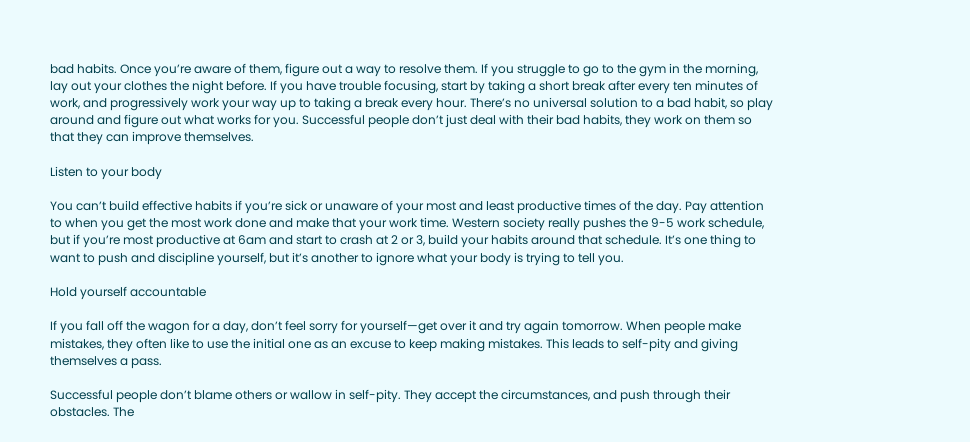bad habits. Once you’re aware of them, figure out a way to resolve them. If you struggle to go to the gym in the morning, lay out your clothes the night before. If you have trouble focusing, start by taking a short break after every ten minutes of work, and progressively work your way up to taking a break every hour. There’s no universal solution to a bad habit, so play around and figure out what works for you. Successful people don’t just deal with their bad habits, they work on them so that they can improve themselves.

Listen to your body

You can’t build effective habits if you’re sick or unaware of your most and least productive times of the day. Pay attention to when you get the most work done and make that your work time. Western society really pushes the 9-5 work schedule, but if you’re most productive at 6am and start to crash at 2 or 3, build your habits around that schedule. It’s one thing to want to push and discipline yourself, but it’s another to ignore what your body is trying to tell you.

Hold yourself accountable

If you fall off the wagon for a day, don’t feel sorry for yourself—get over it and try again tomorrow. When people make mistakes, they often like to use the initial one as an excuse to keep making mistakes. This leads to self-pity and giving themselves a pass.

Successful people don’t blame others or wallow in self-pity. They accept the circumstances, and push through their obstacles. The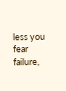less you fear failure,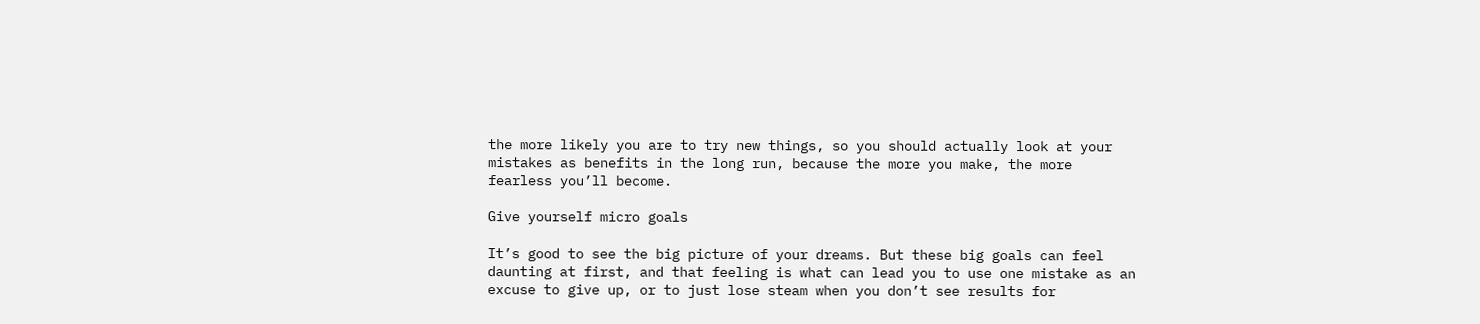the more likely you are to try new things, so you should actually look at your mistakes as benefits in the long run, because the more you make, the more fearless you’ll become.

Give yourself micro goals

It’s good to see the big picture of your dreams. But these big goals can feel daunting at first, and that feeling is what can lead you to use one mistake as an excuse to give up, or to just lose steam when you don’t see results for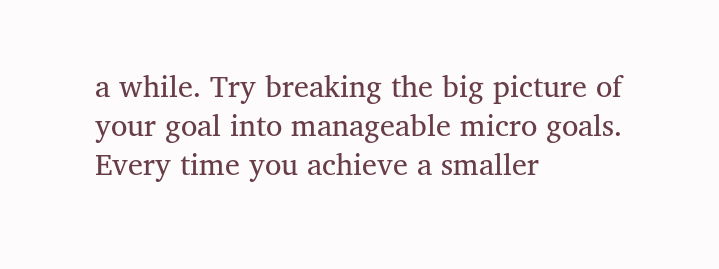a while. Try breaking the big picture of your goal into manageable micro goals. Every time you achieve a smaller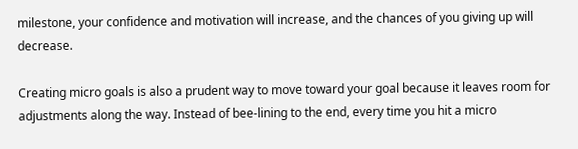milestone, your confidence and motivation will increase, and the chances of you giving up will decrease.

Creating micro goals is also a prudent way to move toward your goal because it leaves room for adjustments along the way. Instead of bee-lining to the end, every time you hit a micro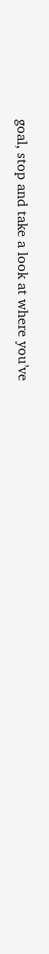goal, stop and take a look at where you’ve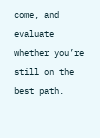come, and evaluate whether you’re still on the best path.